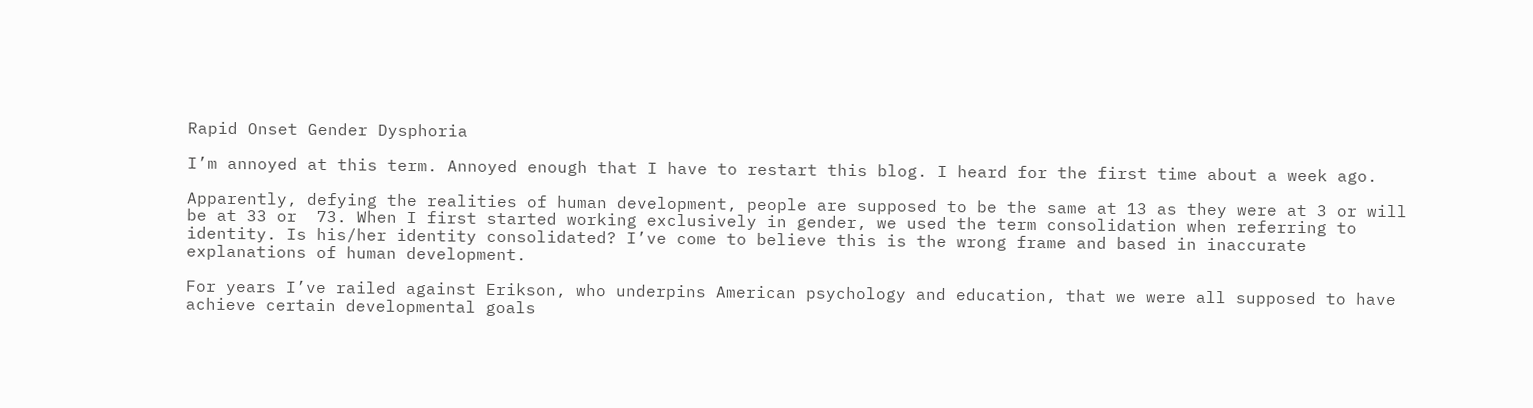Rapid Onset Gender Dysphoria

I’m annoyed at this term. Annoyed enough that I have to restart this blog. I heard for the first time about a week ago.

Apparently, defying the realities of human development, people are supposed to be the same at 13 as they were at 3 or will be at 33 or  73. When I first started working exclusively in gender, we used the term consolidation when referring to identity. Is his/her identity consolidated? I’ve come to believe this is the wrong frame and based in inaccurate explanations of human development.

For years I’ve railed against Erikson, who underpins American psychology and education, that we were all supposed to have achieve certain developmental goals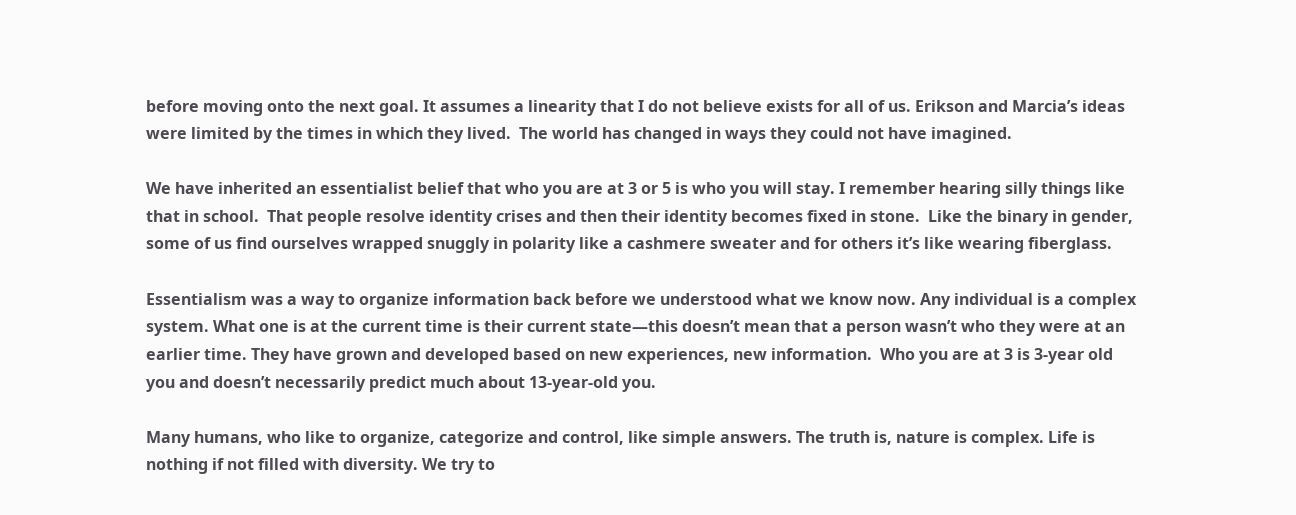before moving onto the next goal. It assumes a linearity that I do not believe exists for all of us. Erikson and Marcia’s ideas were limited by the times in which they lived.  The world has changed in ways they could not have imagined.

We have inherited an essentialist belief that who you are at 3 or 5 is who you will stay. I remember hearing silly things like that in school.  That people resolve identity crises and then their identity becomes fixed in stone.  Like the binary in gender, some of us find ourselves wrapped snuggly in polarity like a cashmere sweater and for others it’s like wearing fiberglass.

Essentialism was a way to organize information back before we understood what we know now. Any individual is a complex system. What one is at the current time is their current state—this doesn’t mean that a person wasn’t who they were at an earlier time. They have grown and developed based on new experiences, new information.  Who you are at 3 is 3-year old you and doesn’t necessarily predict much about 13-year-old you.

Many humans, who like to organize, categorize and control, like simple answers. The truth is, nature is complex. Life is nothing if not filled with diversity. We try to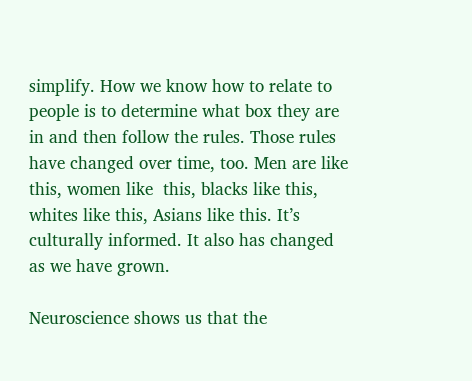simplify. How we know how to relate to people is to determine what box they are in and then follow the rules. Those rules have changed over time, too. Men are like this, women like  this, blacks like this, whites like this, Asians like this. It’s culturally informed. It also has changed as we have grown.

Neuroscience shows us that the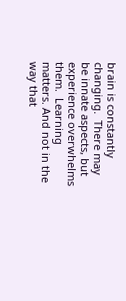brain is constantly changing.  There may be innate aspects, but experience overwhelms them.  Learning matters. And not in the way that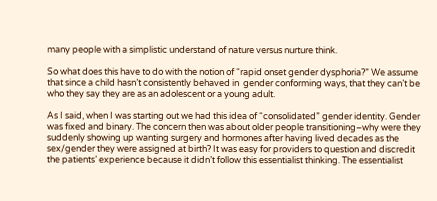many people with a simplistic understand of nature versus nurture think.

So what does this have to do with the notion of “rapid onset gender dysphoria?” We assume that since a child hasn’t consistently behaved in  gender conforming ways, that they can’t be who they say they are as an adolescent or a young adult.

As I said, when I was starting out we had this idea of “consolidated” gender identity. Gender was fixed and binary. The concern then was about older people transitioning–why were they suddenly showing up wanting surgery and hormones after having lived decades as the sex/gender they were assigned at birth? It was easy for providers to question and discredit the patients’ experience because it didn’t follow this essentialist thinking. The essentialist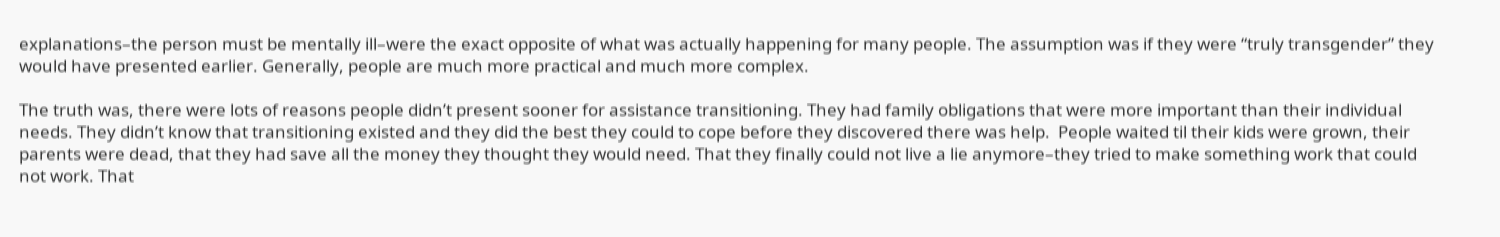explanations–the person must be mentally ill–were the exact opposite of what was actually happening for many people. The assumption was if they were “truly transgender” they would have presented earlier. Generally, people are much more practical and much more complex.

The truth was, there were lots of reasons people didn’t present sooner for assistance transitioning. They had family obligations that were more important than their individual needs. They didn’t know that transitioning existed and they did the best they could to cope before they discovered there was help.  People waited til their kids were grown, their parents were dead, that they had save all the money they thought they would need. That they finally could not live a lie anymore–they tried to make something work that could not work. That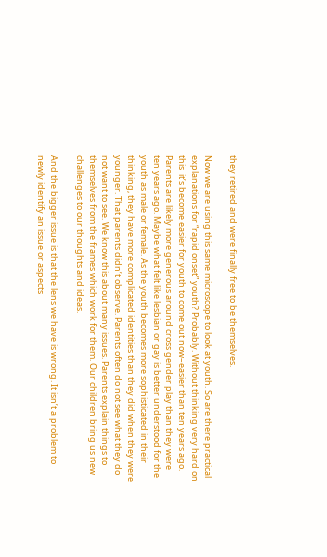they retired and were finally free to be themselves.

Now we are using this same microscope to look at youth. So are there practical explanations for “rapid onset” youth? Probably. Without thinking very hard on this  it’s become easier for youth to come out now–easier than ten years ago. Parents are likely more generous around cross gender play than they were ten years ago. Maybe what felt like lesbian or gay is better understood for the youth as male or female. As the youth becomes more sophisticated in their thinking, they have more complicated identities than they did when they were younger. That parents didn’t observe. Parents often do not see what they do not want to see. We know this about many issues. Parents explain things to themselves from the frames which work for them. Our children bring us new challenges to our thoughts and ideas.

And the bigger issue is that the lens we have is wrong. It isn’t a problem to newly identify an issue or aspects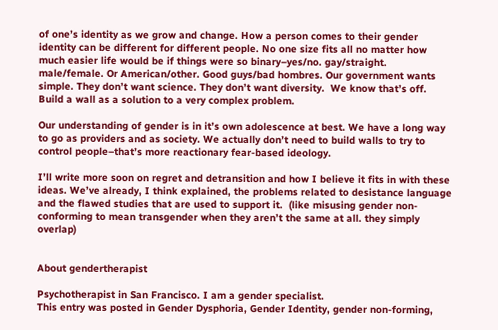of one’s identity as we grow and change. How a person comes to their gender identity can be different for different people. No one size fits all no matter how much easier life would be if things were so binary–yes/no. gay/straight. male/female. Or American/other. Good guys/bad hombres. Our government wants simple. They don’t want science. They don’t want diversity.  We know that’s off. Build a wall as a solution to a very complex problem.

Our understanding of gender is in it’s own adolescence at best. We have a long way to go as providers and as society. We actually don’t need to build walls to try to control people–that’s more reactionary fear-based ideology.

I’ll write more soon on regret and detransition and how I believe it fits in with these ideas. We’ve already, I think explained, the problems related to desistance language and the flawed studies that are used to support it.  (like misusing gender non-conforming to mean transgender when they aren’t the same at all. they simply overlap)


About gendertherapist

Psychotherapist in San Francisco. I am a gender specialist.
This entry was posted in Gender Dysphoria, Gender Identity, gender non-forming,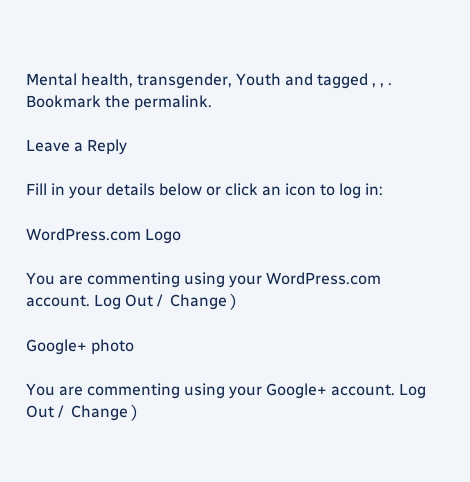Mental health, transgender, Youth and tagged , , . Bookmark the permalink.

Leave a Reply

Fill in your details below or click an icon to log in:

WordPress.com Logo

You are commenting using your WordPress.com account. Log Out /  Change )

Google+ photo

You are commenting using your Google+ account. Log Out /  Change )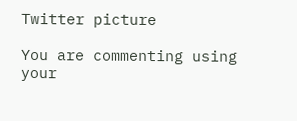Twitter picture

You are commenting using your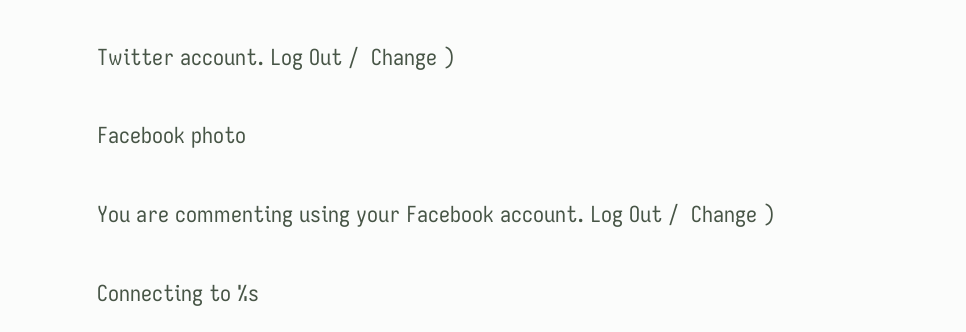Twitter account. Log Out /  Change )

Facebook photo

You are commenting using your Facebook account. Log Out /  Change )

Connecting to %s